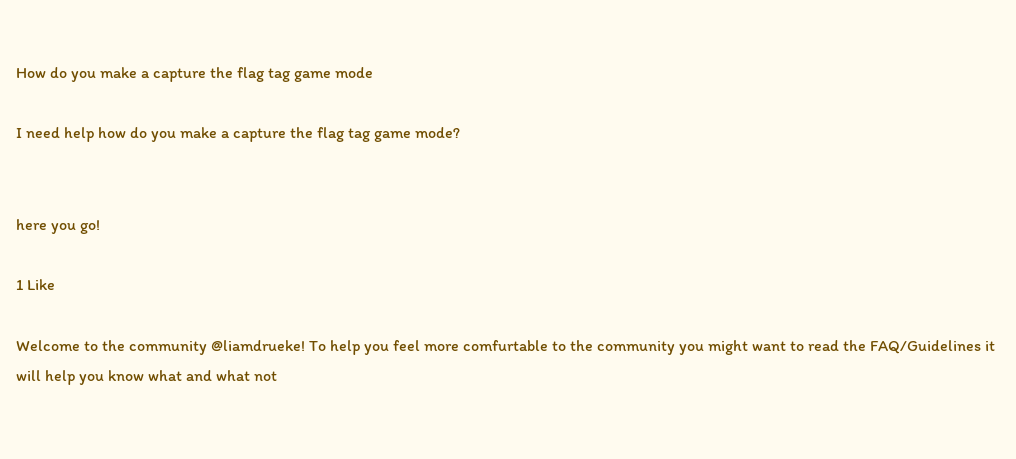How do you make a capture the flag tag game mode

I need help how do you make a capture the flag tag game mode?


here you go!

1 Like

Welcome to the community @liamdrueke! To help you feel more comfurtable to the community you might want to read the FAQ/Guidelines it will help you know what and what not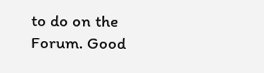to do on the Forum. Good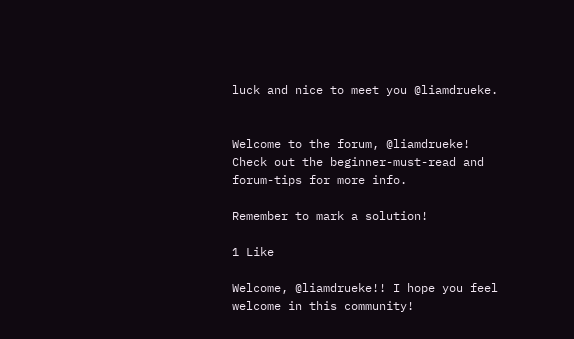luck and nice to meet you @liamdrueke.


Welcome to the forum, @liamdrueke! Check out the beginner-must-read and forum-tips for more info.

Remember to mark a solution!

1 Like

Welcome, @liamdrueke!! I hope you feel welcome in this community!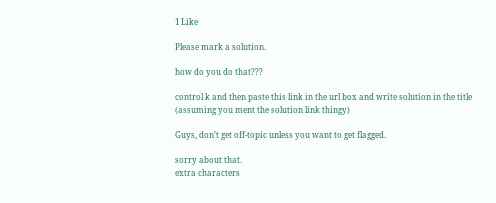1 Like

Please mark a solution.

how do you do that???

control k and then paste this link in the url box and write solution in the title
(assuming you ment the solution link thingy)

Guys, don’t get off-topic unless you want to get flagged.

sorry about that.
extra characters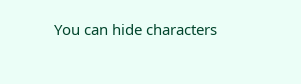You can hide characters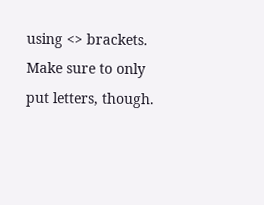using <> brackets. Make sure to only put letters, though.